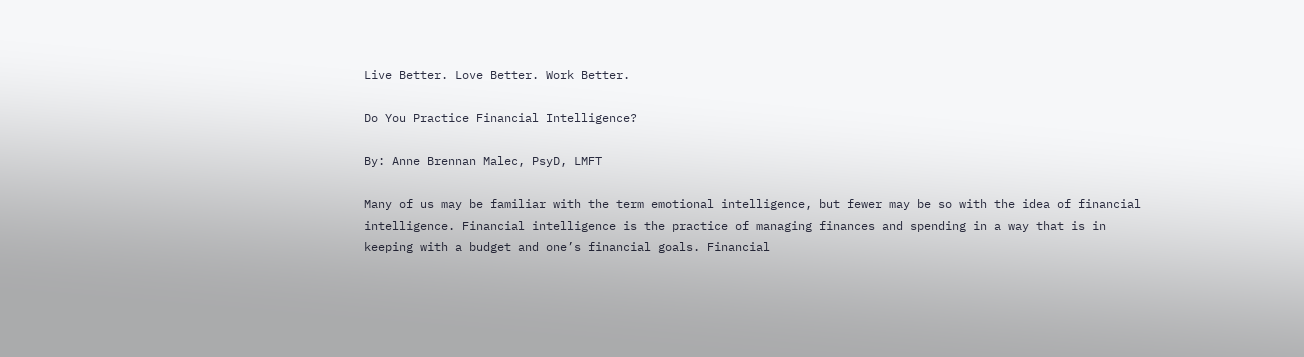Live Better. Love Better. Work Better.

Do You Practice Financial Intelligence?

By: Anne Brennan Malec, PsyD, LMFT

Many of us may be familiar with the term emotional intelligence, but fewer may be so with the idea of financial intelligence. Financial intelligence is the practice of managing finances and spending in a way that is in keeping with a budget and one’s financial goals. Financial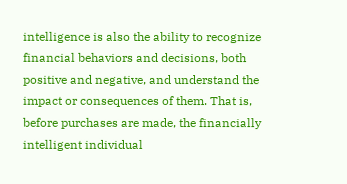intelligence is also the ability to recognize financial behaviors and decisions, both positive and negative, and understand the impact or consequences of them. That is, before purchases are made, the financially intelligent individual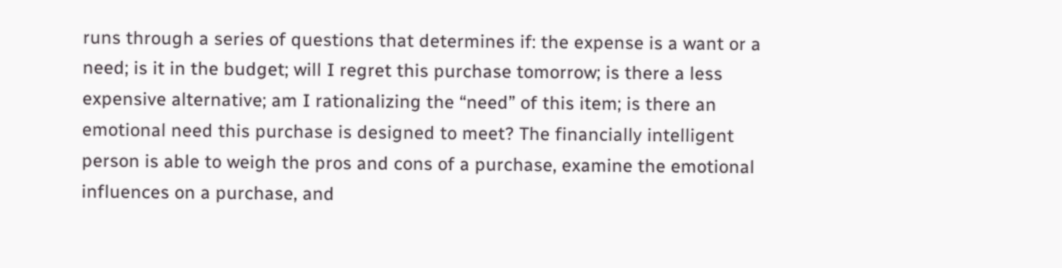runs through a series of questions that determines if: the expense is a want or a need; is it in the budget; will I regret this purchase tomorrow; is there a less expensive alternative; am I rationalizing the “need” of this item; is there an emotional need this purchase is designed to meet? The financially intelligent person is able to weigh the pros and cons of a purchase, examine the emotional influences on a purchase, and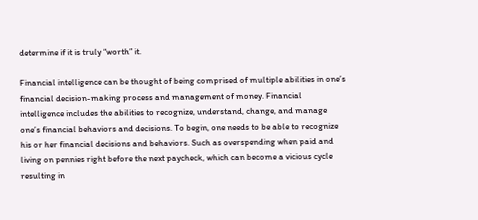determine if it is truly “worth” it.

Financial intelligence can be thought of being comprised of multiple abilities in one’s financial decision-making process and management of money. Financial intelligence includes the abilities to recognize, understand, change, and manage one’s financial behaviors and decisions. To begin, one needs to be able to recognize his or her financial decisions and behaviors. Such as overspending when paid and living on pennies right before the next paycheck, which can become a vicious cycle resulting in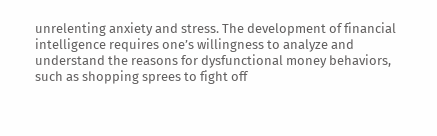unrelenting anxiety and stress. The development of financial intelligence requires one’s willingness to analyze and understand the reasons for dysfunctional money behaviors, such as shopping sprees to fight off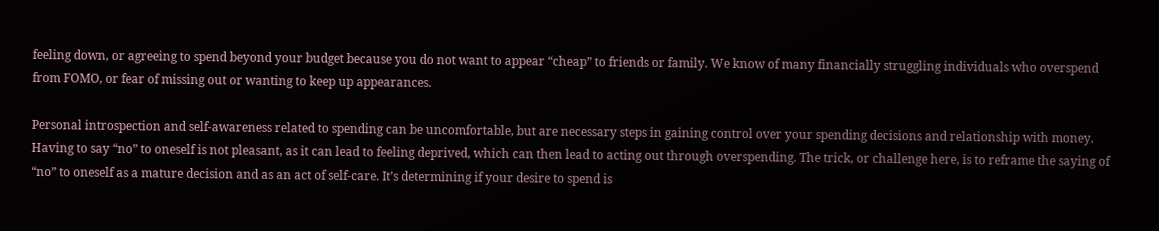feeling down, or agreeing to spend beyond your budget because you do not want to appear “cheap” to friends or family. We know of many financially struggling individuals who overspend from FOMO, or fear of missing out or wanting to keep up appearances.

Personal introspection and self-awareness related to spending can be uncomfortable, but are necessary steps in gaining control over your spending decisions and relationship with money. Having to say “no” to oneself is not pleasant, as it can lead to feeling deprived, which can then lead to acting out through overspending. The trick, or challenge here, is to reframe the saying of “no” to oneself as a mature decision and as an act of self-care. It’s determining if your desire to spend is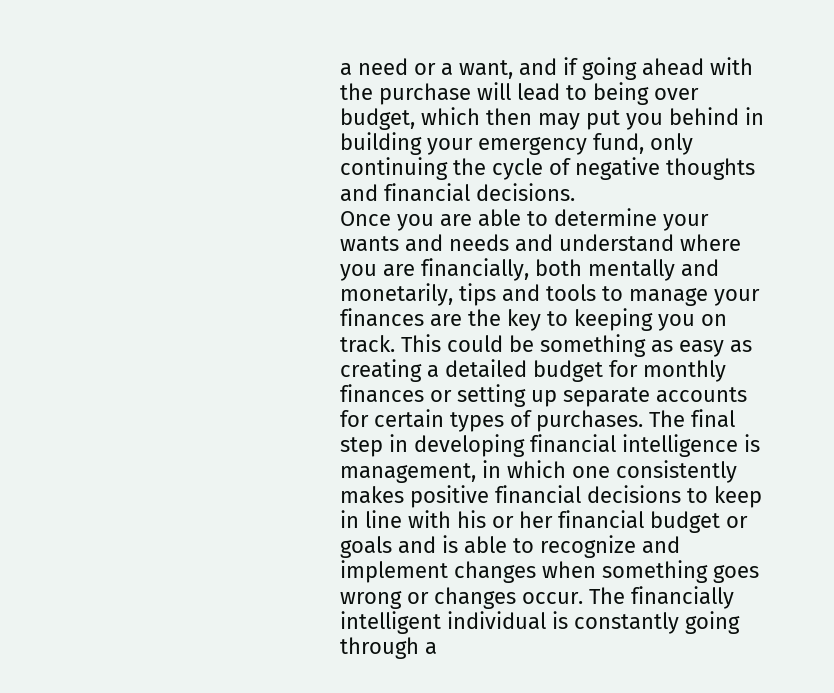a need or a want, and if going ahead with the purchase will lead to being over budget, which then may put you behind in building your emergency fund, only continuing the cycle of negative thoughts and financial decisions.
Once you are able to determine your wants and needs and understand where you are financially, both mentally and monetarily, tips and tools to manage your finances are the key to keeping you on track. This could be something as easy as creating a detailed budget for monthly finances or setting up separate accounts for certain types of purchases. The final step in developing financial intelligence is management, in which one consistently makes positive financial decisions to keep in line with his or her financial budget or goals and is able to recognize and implement changes when something goes wrong or changes occur. The financially intelligent individual is constantly going through a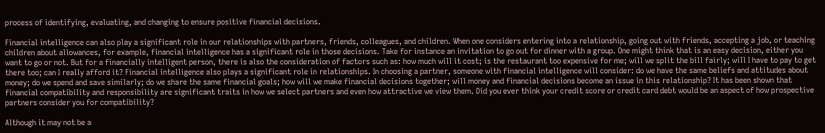process of identifying, evaluating, and changing to ensure positive financial decisions.

Financial intelligence can also play a significant role in our relationships with partners, friends, colleagues, and children. When one considers entering into a relationship, going out with friends, accepting a job, or teaching children about allowances, for example, financial intelligence has a significant role in those decisions. Take for instance an invitation to go out for dinner with a group. One might think that is an easy decision, either you want to go or not. But for a financially intelligent person, there is also the consideration of factors such as: how much will it cost; is the restaurant too expensive for me; will we split the bill fairly; will I have to pay to get there too; can I really afford it? Financial intelligence also plays a significant role in relationships. In choosing a partner, someone with financial intelligence will consider: do we have the same beliefs and attitudes about money; do we spend and save similarly; do we share the same financial goals; how will we make financial decisions together; will money and financial decisions become an issue in this relationship? It has been shown that financial compatibility and responsibility are significant traits in how we select partners and even how attractive we view them. Did you ever think your credit score or credit card debt would be an aspect of how prospective partners consider you for compatibility?

Although it may not be a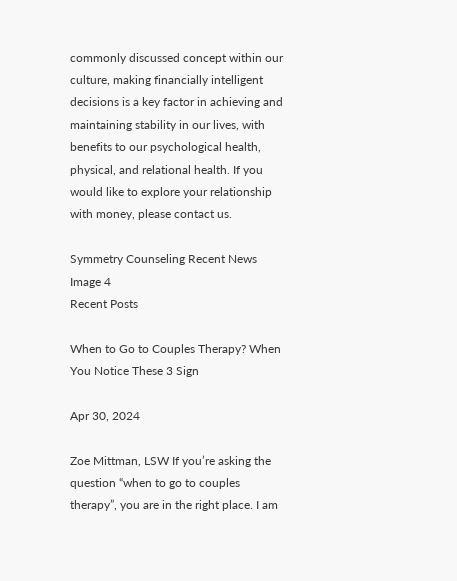commonly discussed concept within our culture, making financially intelligent decisions is a key factor in achieving and maintaining stability in our lives, with benefits to our psychological health, physical, and relational health. If you would like to explore your relationship with money, please contact us.

Symmetry Counseling Recent News Image 4
Recent Posts

When to Go to Couples Therapy? When You Notice These 3 Sign

Apr 30, 2024

Zoe Mittman, LSW If you’re asking the question “when to go to couples therapy”, you are in the right place. I am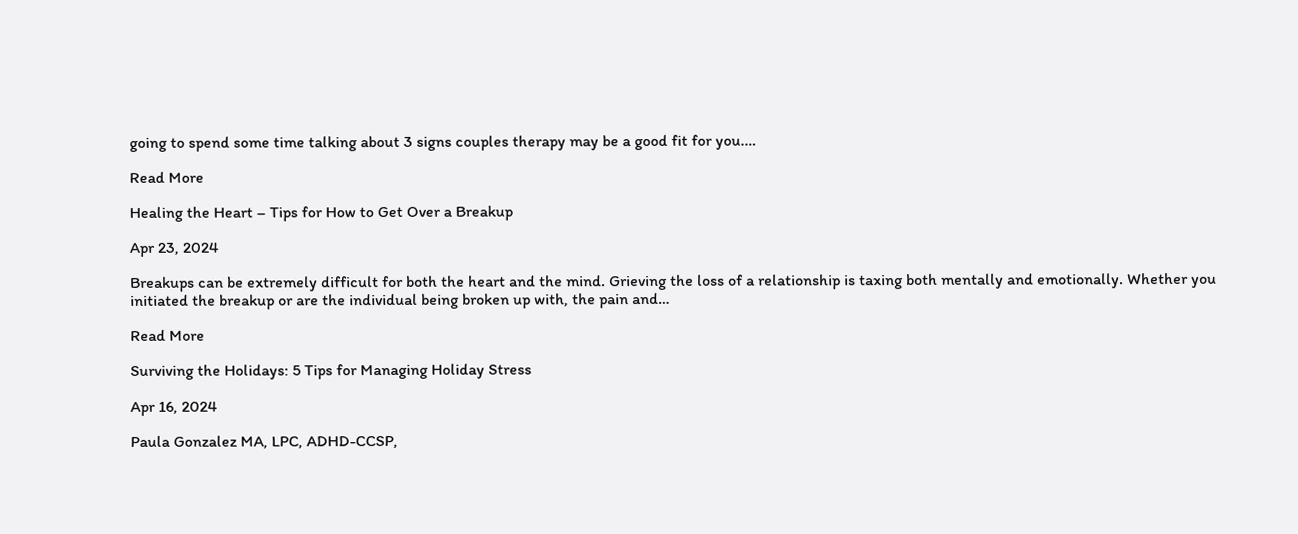going to spend some time talking about 3 signs couples therapy may be a good fit for you.…

Read More

Healing the Heart – Tips for How to Get Over a Breakup

Apr 23, 2024

Breakups can be extremely difficult for both the heart and the mind. Grieving the loss of a relationship is taxing both mentally and emotionally. Whether you initiated the breakup or are the individual being broken up with, the pain and…

Read More

Surviving the Holidays: 5 Tips for Managing Holiday Stress

Apr 16, 2024

Paula Gonzalez MA, LPC, ADHD-CCSP,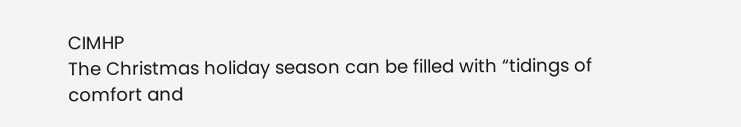CIMHP                                                                                         The Christmas holiday season can be filled with “tidings of comfort and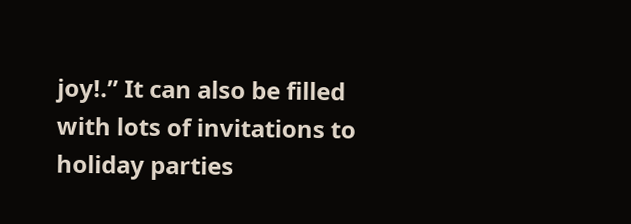joy!.” It can also be filled with lots of invitations to holiday parties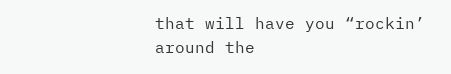that will have you “rockin’ around the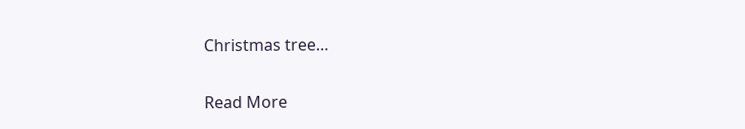Christmas tree…

Read More